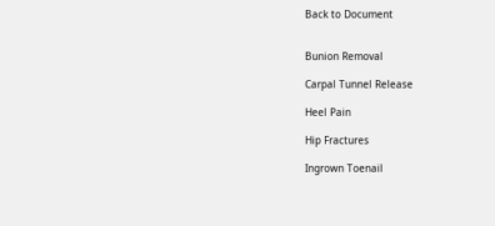Back to Document


Bunion Removal

Carpal Tunnel Release

Heel Pain

Hip Fractures

Ingrown Toenail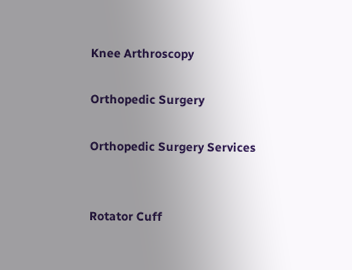Knee Arthroscopy

Orthopedic Surgery

Orthopedic Surgery Services


Rotator Cuff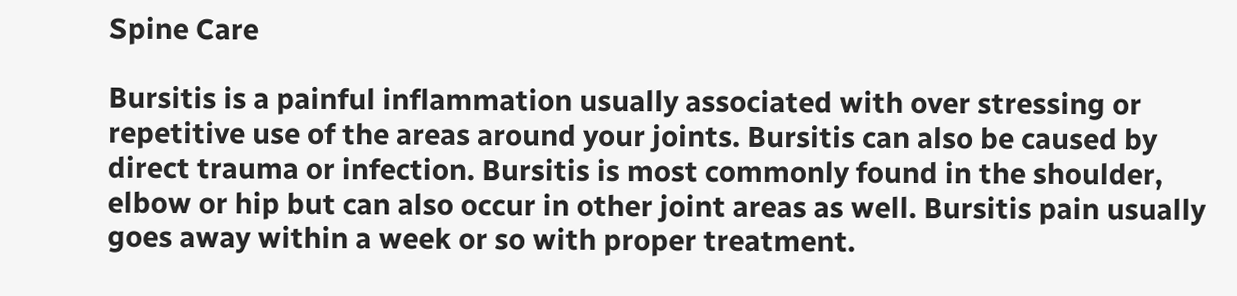Spine Care

Bursitis is a painful inflammation usually associated with over stressing or repetitive use of the areas around your joints. Bursitis can also be caused by direct trauma or infection. Bursitis is most commonly found in the shoulder, elbow or hip but can also occur in other joint areas as well. Bursitis pain usually goes away within a week or so with proper treatment.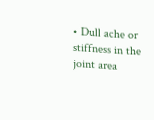• Dull ache or stiffness in the joint area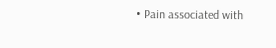• Pain associated with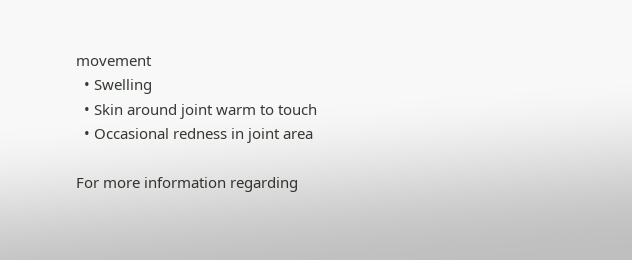movement
  • Swelling
  • Skin around joint warm to touch
  • Occasional redness in joint area

For more information regarding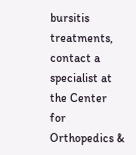bursitis treatments, contact a specialist at the Center for Orthopedics &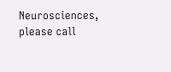Neurosciences, please call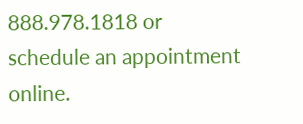888.978.1818 or schedule an appointment online.